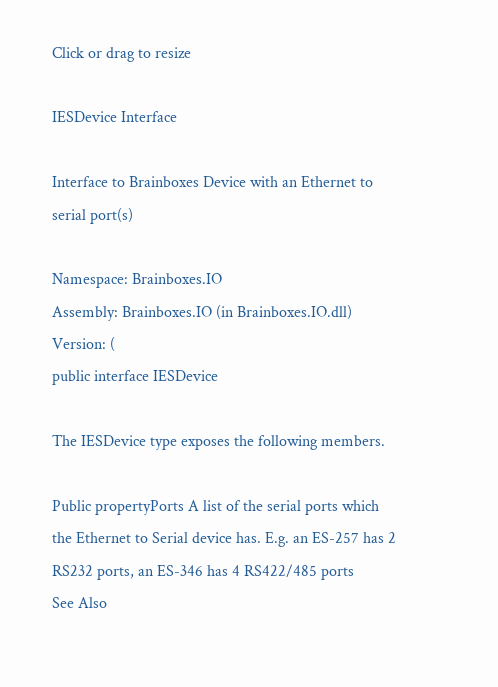Click or drag to resize

IESDevice Interface

Interface to Brainboxes Device with an Ethernet to serial port(s)

Namespace: Brainboxes.IO
Assembly: Brainboxes.IO (in Brainboxes.IO.dll) Version: (
public interface IESDevice

The IESDevice type exposes the following members.

Public propertyPorts A list of the serial ports which the Ethernet to Serial device has. E.g. an ES-257 has 2 RS232 ports, an ES-346 has 4 RS422/485 ports
See Also